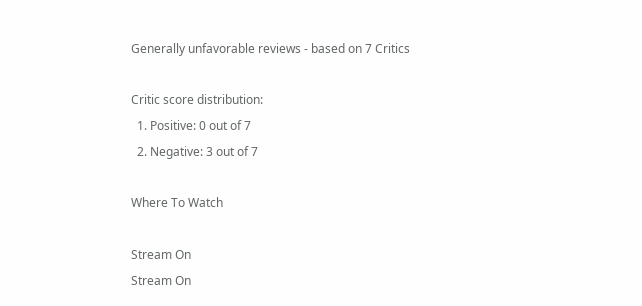Generally unfavorable reviews - based on 7 Critics

Critic score distribution:
  1. Positive: 0 out of 7
  2. Negative: 3 out of 7

Where To Watch

Stream On
Stream On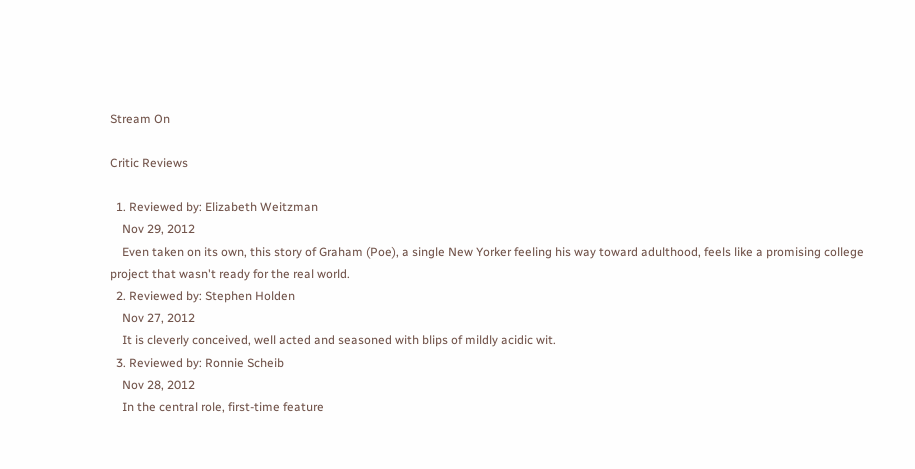Stream On

Critic Reviews

  1. Reviewed by: Elizabeth Weitzman
    Nov 29, 2012
    Even taken on its own, this story of Graham (Poe), a single New Yorker feeling his way toward adulthood, feels like a promising college project that wasn't ready for the real world.
  2. Reviewed by: Stephen Holden
    Nov 27, 2012
    It is cleverly conceived, well acted and seasoned with blips of mildly acidic wit.
  3. Reviewed by: Ronnie Scheib
    Nov 28, 2012
    In the central role, first-time feature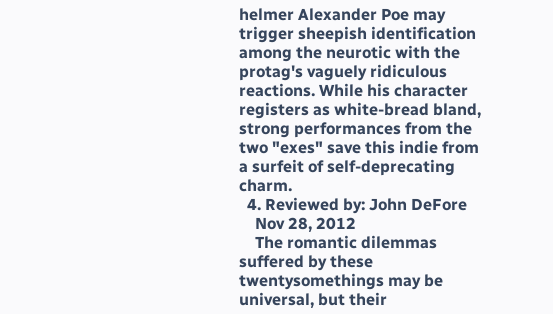helmer Alexander Poe may trigger sheepish identification among the neurotic with the protag's vaguely ridiculous reactions. While his character registers as white-bread bland, strong performances from the two "exes" save this indie from a surfeit of self-deprecating charm.
  4. Reviewed by: John DeFore
    Nov 28, 2012
    The romantic dilemmas suffered by these twentysomethings may be universal, but their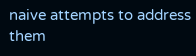naive attempts to address them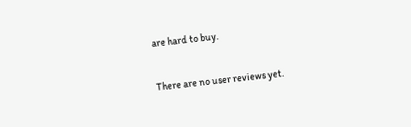are hard to buy.

There are no user reviews yet.